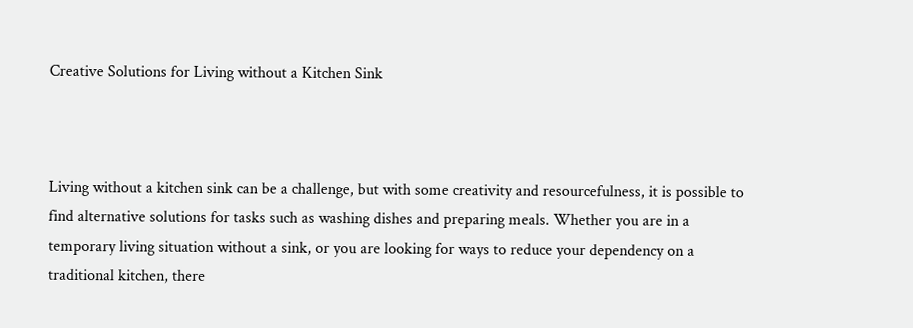Creative Solutions for Living without a Kitchen Sink



Living without a kitchen sink can be a challenge, but with some creativity and resourcefulness, it is possible to find alternative solutions for tasks such as washing dishes and preparing meals. Whether you are in a temporary living situation without a sink, or you are looking for ways to reduce your dependency on a traditional kitchen, there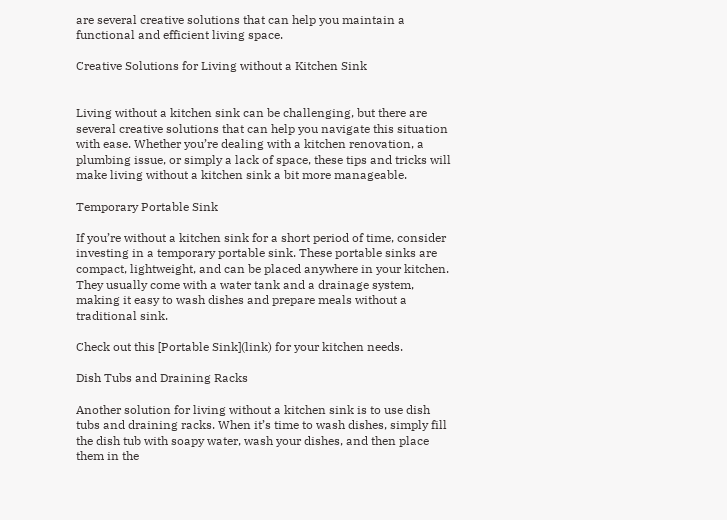are several creative solutions that can help you maintain a functional and efficient living space.

Creative Solutions for Living without a Kitchen Sink


Living without a kitchen sink can be challenging, but there are several creative solutions that can help you navigate this situation with ease. Whether you’re dealing with a kitchen renovation, a plumbing issue, or simply a lack of space, these tips and tricks will make living without a kitchen sink a bit more manageable.

Temporary Portable Sink

If you’re without a kitchen sink for a short period of time, consider investing in a temporary portable sink. These portable sinks are compact, lightweight, and can be placed anywhere in your kitchen. They usually come with a water tank and a drainage system, making it easy to wash dishes and prepare meals without a traditional sink.

Check out this [Portable Sink](link) for your kitchen needs.

Dish Tubs and Draining Racks

Another solution for living without a kitchen sink is to use dish tubs and draining racks. When it’s time to wash dishes, simply fill the dish tub with soapy water, wash your dishes, and then place them in the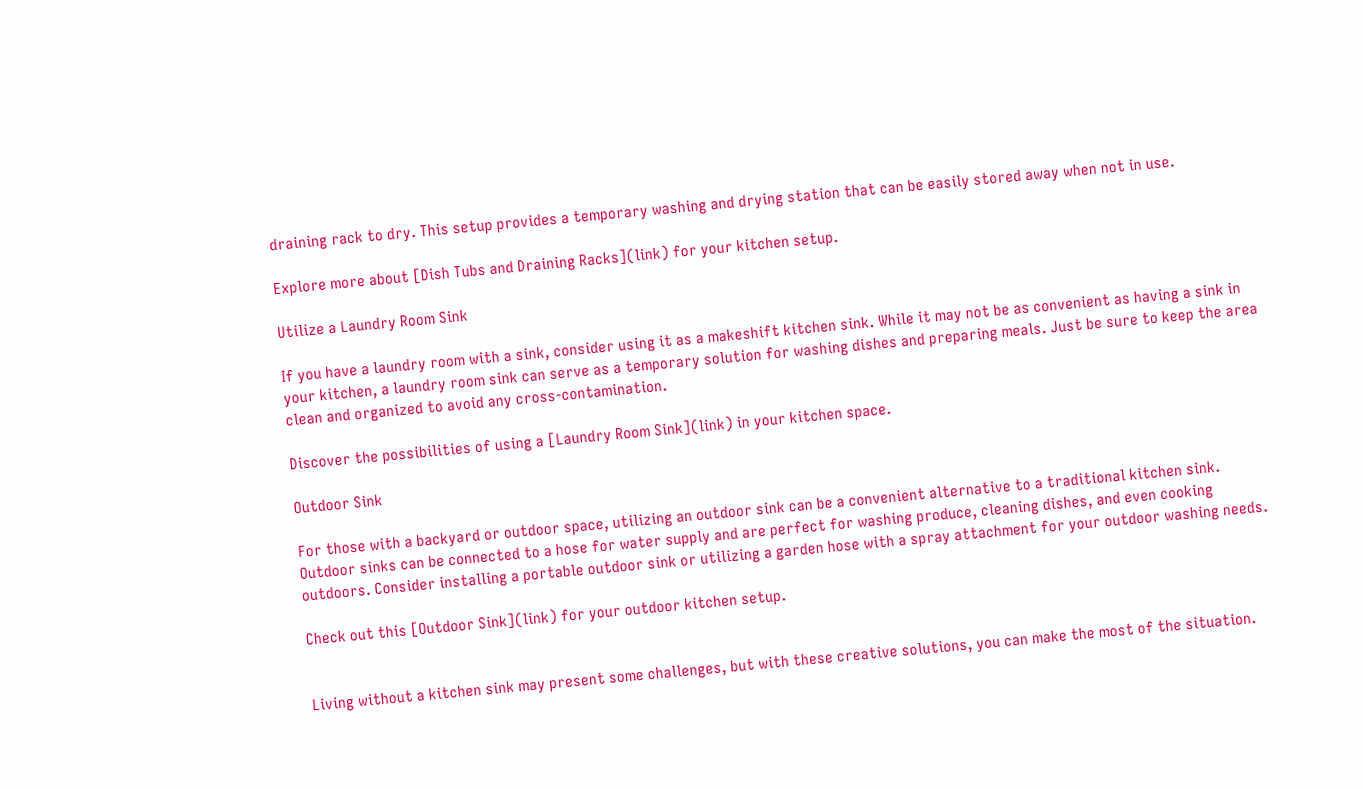draining rack to dry. This setup provides a temporary washing and drying station that can be easily stored away when not in use.

Explore more about [Dish Tubs and Draining Racks](link) for your kitchen setup.

Utilize a Laundry Room Sink

If you have a laundry room with a sink, consider using it as a makeshift kitchen sink. While it may not be as convenient as having a sink in your kitchen, a laundry room sink can serve as a temporary solution for washing dishes and preparing meals. Just be sure to keep the area clean and organized to avoid any cross-contamination.

Discover the possibilities of using a [Laundry Room Sink](link) in your kitchen space.

Outdoor Sink

For those with a backyard or outdoor space, utilizing an outdoor sink can be a convenient alternative to a traditional kitchen sink. Outdoor sinks can be connected to a hose for water supply and are perfect for washing produce, cleaning dishes, and even cooking outdoors. Consider installing a portable outdoor sink or utilizing a garden hose with a spray attachment for your outdoor washing needs.

Check out this [Outdoor Sink](link) for your outdoor kitchen setup.


Living without a kitchen sink may present some challenges, but with these creative solutions, you can make the most of the situation.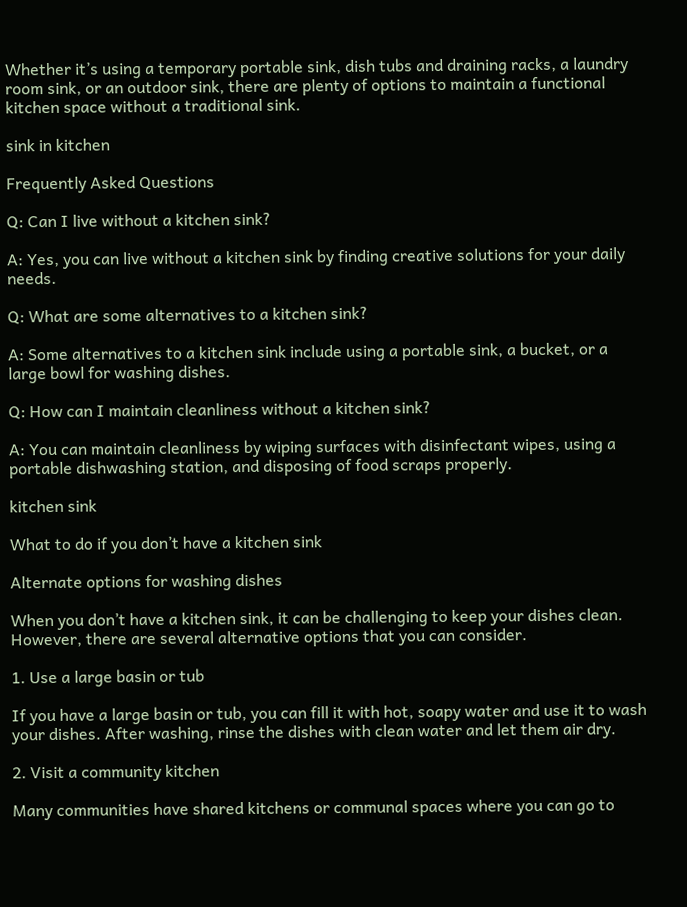Whether it’s using a temporary portable sink, dish tubs and draining racks, a laundry room sink, or an outdoor sink, there are plenty of options to maintain a functional kitchen space without a traditional sink.

sink in kitchen

Frequently Asked Questions

Q: Can I live without a kitchen sink?

A: Yes, you can live without a kitchen sink by finding creative solutions for your daily needs.

Q: What are some alternatives to a kitchen sink?

A: Some alternatives to a kitchen sink include using a portable sink, a bucket, or a large bowl for washing dishes.

Q: How can I maintain cleanliness without a kitchen sink?

A: You can maintain cleanliness by wiping surfaces with disinfectant wipes, using a portable dishwashing station, and disposing of food scraps properly.

kitchen sink

What to do if you don’t have a kitchen sink

Alternate options for washing dishes

When you don’t have a kitchen sink, it can be challenging to keep your dishes clean. However, there are several alternative options that you can consider.

1. Use a large basin or tub

If you have a large basin or tub, you can fill it with hot, soapy water and use it to wash your dishes. After washing, rinse the dishes with clean water and let them air dry.

2. Visit a community kitchen

Many communities have shared kitchens or communal spaces where you can go to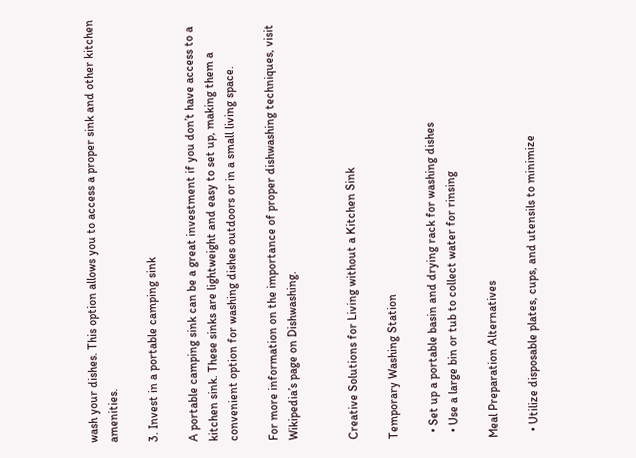wash your dishes. This option allows you to access a proper sink and other kitchen amenities.

3. Invest in a portable camping sink

A portable camping sink can be a great investment if you don’t have access to a kitchen sink. These sinks are lightweight and easy to set up, making them a convenient option for washing dishes outdoors or in a small living space.

For more information on the importance of proper dishwashing techniques, visit Wikipedia’s page on Dishwashing.


Creative Solutions for Living without a Kitchen Sink

Temporary Washing Station

  • Set up a portable basin and drying rack for washing dishes
  • Use a large bin or tub to collect water for rinsing

Meal Preparation Alternatives

  • Utilize disposable plates, cups, and utensils to minimize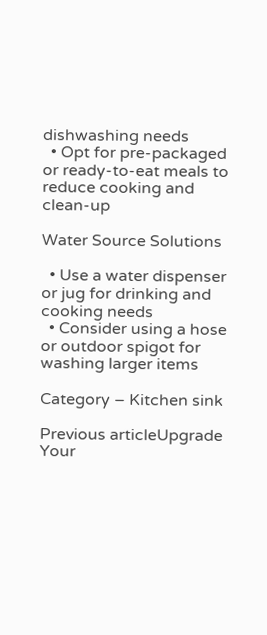dishwashing needs
  • Opt for pre-packaged or ready-to-eat meals to reduce cooking and clean-up

Water Source Solutions

  • Use a water dispenser or jug for drinking and cooking needs
  • Consider using a hose or outdoor spigot for washing larger items

Category – Kitchen sink

Previous articleUpgrade Your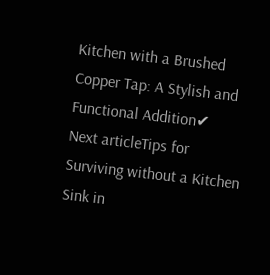Kitchen with a Brushed Copper Tap: A Stylish and Functional Addition✔
Next articleTips for Surviving without a Kitchen Sink in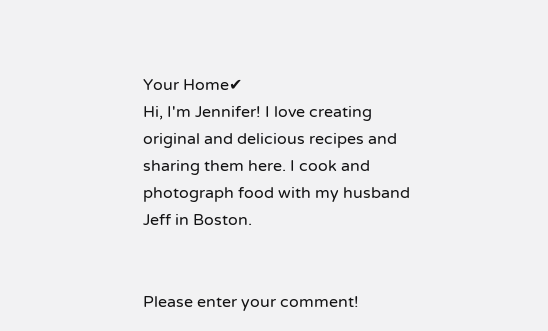Your Home✔
Hi, I'm Jennifer! I love creating original and delicious recipes and sharing them here. I cook and photograph food with my husband Jeff in Boston.


Please enter your comment!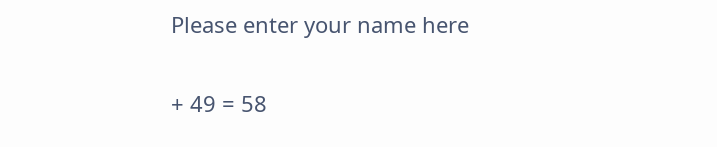Please enter your name here

+ 49 = 58